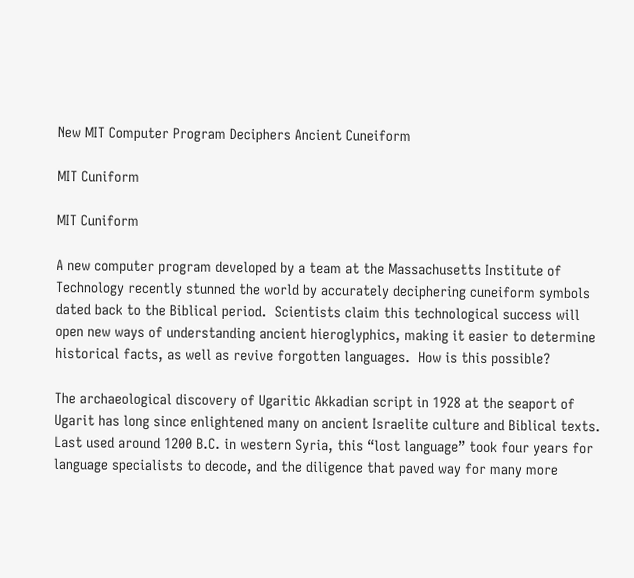New MIT Computer Program Deciphers Ancient Cuneiform

MIT Cuniform

MIT Cuniform

A new computer program developed by a team at the Massachusetts Institute of Technology recently stunned the world by accurately deciphering cuneiform symbols dated back to the Biblical period.  Scientists claim this technological success will open new ways of understanding ancient hieroglyphics, making it easier to determine historical facts, as well as revive forgotten languages.  How is this possible?

The archaeological discovery of Ugaritic Akkadian script in 1928 at the seaport of Ugarit has long since enlightened many on ancient Israelite culture and Biblical texts.  Last used around 1200 B.C. in western Syria, this “lost language” took four years for language specialists to decode, and the diligence that paved way for many more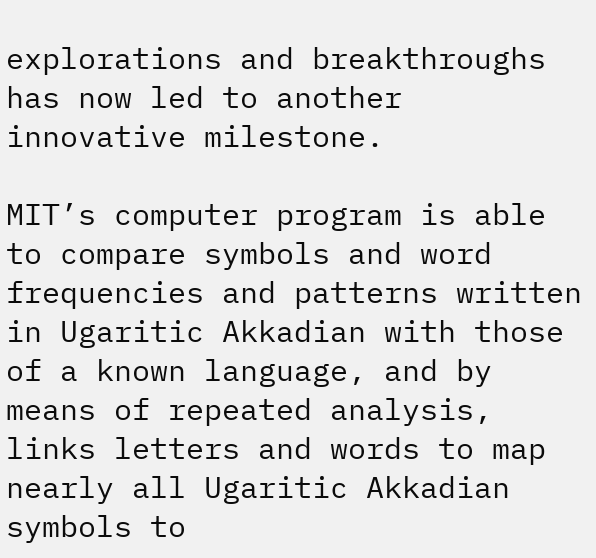explorations and breakthroughs has now led to another innovative milestone.

MIT’s computer program is able to compare symbols and word frequencies and patterns written in Ugaritic Akkadian with those of a known language, and by means of repeated analysis, links letters and words to map nearly all Ugaritic Akkadian symbols to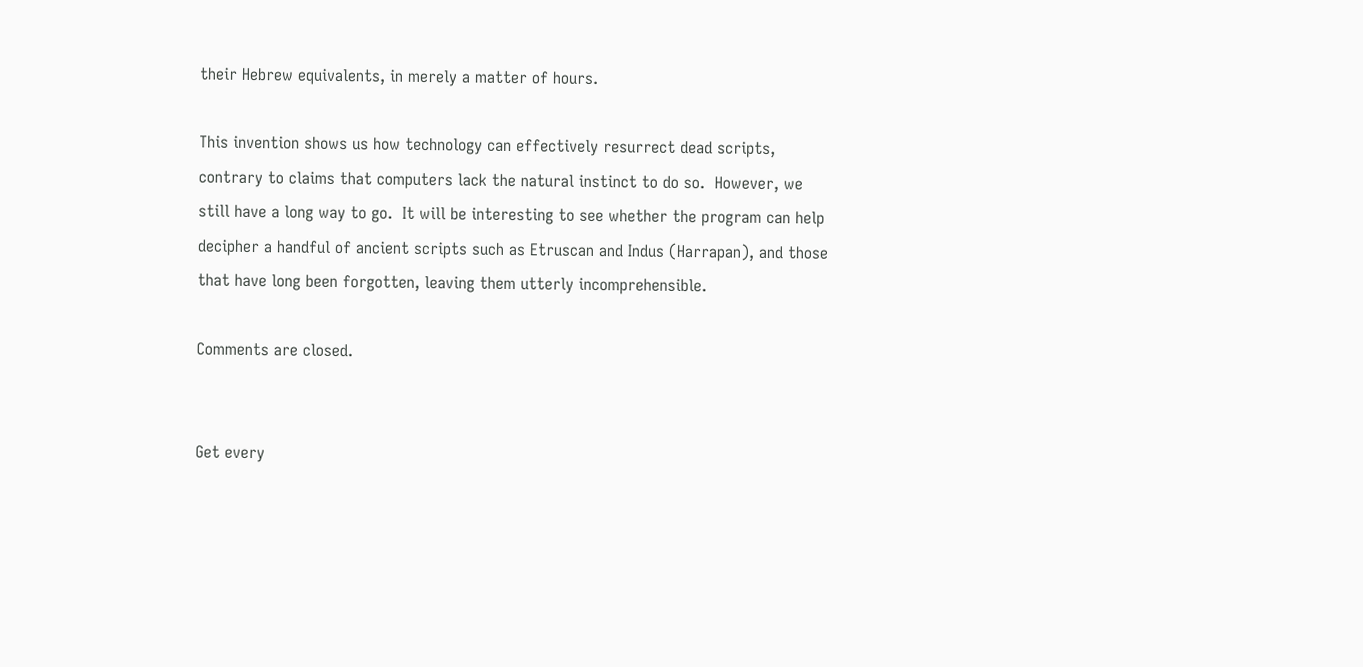their Hebrew equivalents, in merely a matter of hours.

This invention shows us how technology can effectively resurrect dead scripts, contrary to claims that computers lack the natural instinct to do so.  However, we still have a long way to go.  It will be interesting to see whether the program can help decipher a handful of ancient scripts such as Etruscan and Indus (Harrapan), and those that have long been forgotten, leaving them utterly incomprehensible.

Comments are closed.


Get every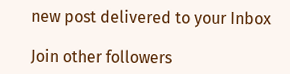new post delivered to your Inbox

Join other followers